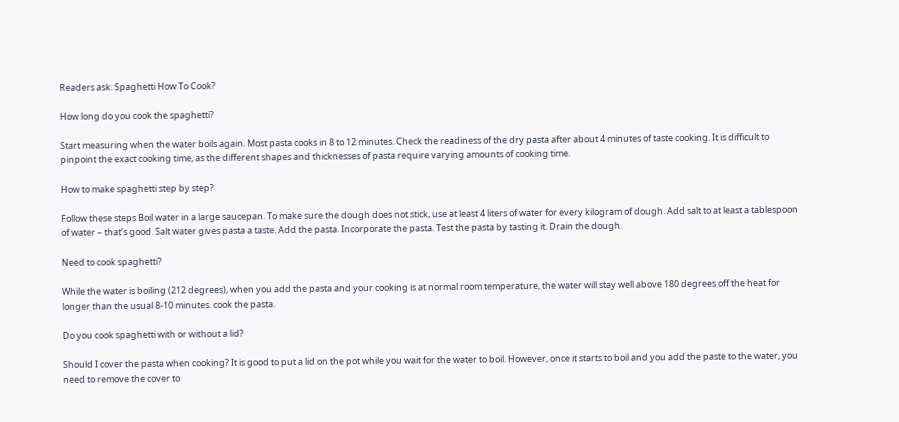Readers ask: Spaghetti How To Cook?

How long do you cook the spaghetti?

Start measuring when the water boils again. Most pasta cooks in 8 to 12 minutes. Check the readiness of the dry pasta after about 4 minutes of taste cooking. It is difficult to pinpoint the exact cooking time, as the different shapes and thicknesses of pasta require varying amounts of cooking time.

How to make spaghetti step by step?

Follow these steps Boil water in a large saucepan. To make sure the dough does not stick, use at least 4 liters of water for every kilogram of dough. Add salt to at least a tablespoon of water – that’s good. Salt water gives pasta a taste. Add the pasta. Incorporate the pasta. Test the pasta by tasting it. Drain the dough.

Need to cook spaghetti?

While the water is boiling (212 degrees), when you add the pasta and your cooking is at normal room temperature, the water will stay well above 180 degrees off the heat for longer than the usual 8-10 minutes. cook the pasta.

Do you cook spaghetti with or without a lid?

Should I cover the pasta when cooking? It is good to put a lid on the pot while you wait for the water to boil. However, once it starts to boil and you add the paste to the water, you need to remove the cover to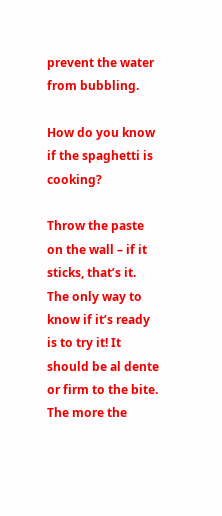prevent the water from bubbling.

How do you know if the spaghetti is cooking?

Throw the paste on the wall – if it sticks, that’s it. The only way to know if it’s ready is to try it! It should be al dente or firm to the bite. The more the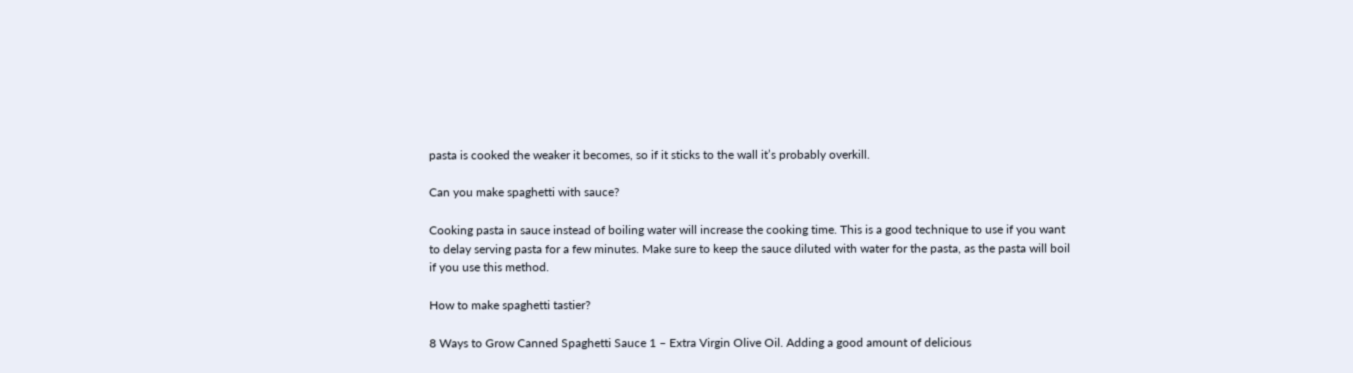pasta is cooked the weaker it becomes, so if it sticks to the wall it’s probably overkill.

Can you make spaghetti with sauce?

Cooking pasta in sauce instead of boiling water will increase the cooking time. This is a good technique to use if you want to delay serving pasta for a few minutes. Make sure to keep the sauce diluted with water for the pasta, as the pasta will boil if you use this method.

How to make spaghetti tastier?

8 Ways to Grow Canned Spaghetti Sauce 1 – Extra Virgin Olive Oil. Adding a good amount of delicious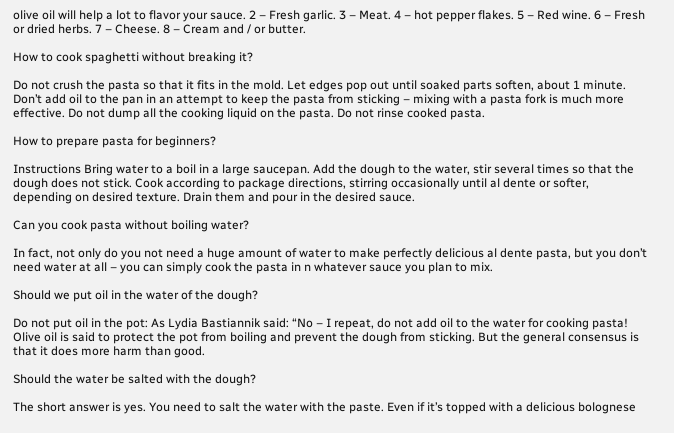olive oil will help a lot to flavor your sauce. 2 – Fresh garlic. 3 – Meat. 4 – hot pepper flakes. 5 – Red wine. 6 – Fresh or dried herbs. 7 – Cheese. 8 – Cream and / or butter.

How to cook spaghetti without breaking it?

Do not crush the pasta so that it fits in the mold. Let edges pop out until soaked parts soften, about 1 minute. Don’t add oil to the pan in an attempt to keep the pasta from sticking – mixing with a pasta fork is much more effective. Do not dump all the cooking liquid on the pasta. Do not rinse cooked pasta.

How to prepare pasta for beginners?

Instructions Bring water to a boil in a large saucepan. Add the dough to the water, stir several times so that the dough does not stick. Cook according to package directions, stirring occasionally until al dente or softer, depending on desired texture. Drain them and pour in the desired sauce.

Can you cook pasta without boiling water?

In fact, not only do you not need a huge amount of water to make perfectly delicious al dente pasta, but you don’t need water at all – you can simply cook the pasta in n whatever sauce you plan to mix.

Should we put oil in the water of the dough?

Do not put oil in the pot: As Lydia Bastiannik said: “No – I repeat, do not add oil to the water for cooking pasta! Olive oil is said to protect the pot from boiling and prevent the dough from sticking. But the general consensus is that it does more harm than good.

Should the water be salted with the dough?

The short answer is yes. You need to salt the water with the paste. Even if it’s topped with a delicious bolognese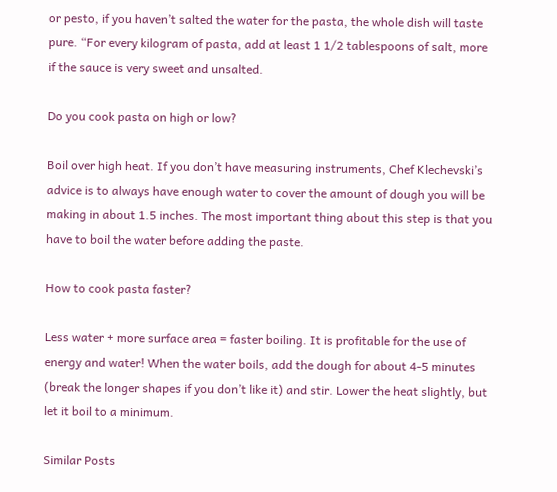or pesto, if you haven’t salted the water for the pasta, the whole dish will taste pure. “For every kilogram of pasta, add at least 1 1/2 tablespoons of salt, more if the sauce is very sweet and unsalted.

Do you cook pasta on high or low?

Boil over high heat. If you don’t have measuring instruments, Chef Klechevski’s advice is to always have enough water to cover the amount of dough you will be making in about 1.5 inches. The most important thing about this step is that you have to boil the water before adding the paste.

How to cook pasta faster?

Less water + more surface area = faster boiling. It is profitable for the use of energy and water! When the water boils, add the dough for about 4-5 minutes (break the longer shapes if you don’t like it) and stir. Lower the heat slightly, but let it boil to a minimum.

Similar Posts